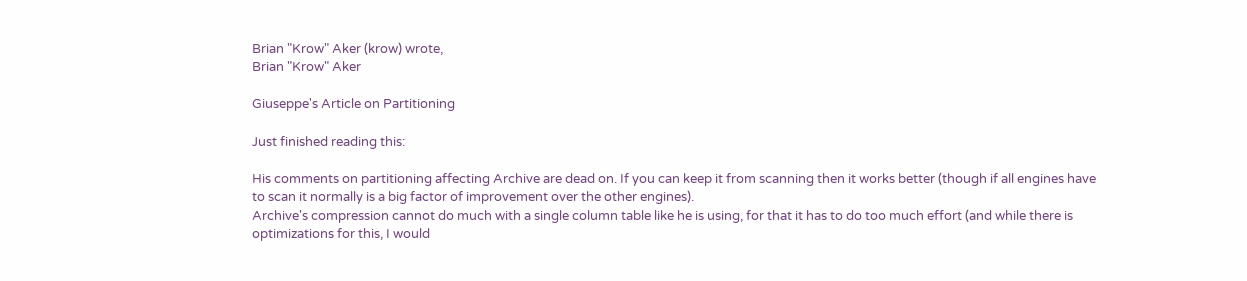Brian "Krow" Aker (krow) wrote,
Brian "Krow" Aker

Giuseppe's Article on Partitioning

Just finished reading this:

His comments on partitioning affecting Archive are dead on. If you can keep it from scanning then it works better (though if all engines have to scan it normally is a big factor of improvement over the other engines).
Archive's compression cannot do much with a single column table like he is using, for that it has to do too much effort (and while there is optimizations for this, I would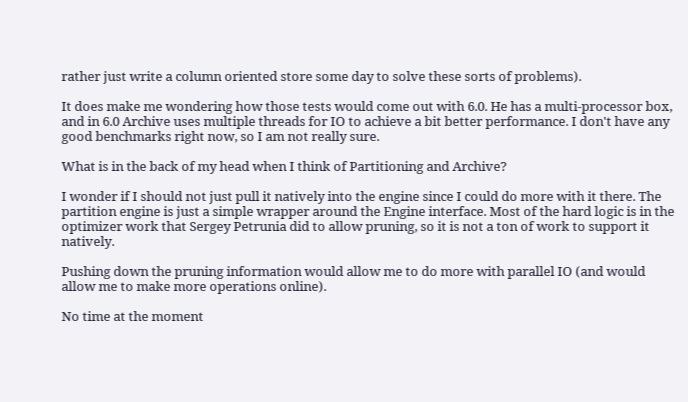rather just write a column oriented store some day to solve these sorts of problems).

It does make me wondering how those tests would come out with 6.0. He has a multi-processor box, and in 6.0 Archive uses multiple threads for IO to achieve a bit better performance. I don't have any good benchmarks right now, so I am not really sure.

What is in the back of my head when I think of Partitioning and Archive?

I wonder if I should not just pull it natively into the engine since I could do more with it there. The partition engine is just a simple wrapper around the Engine interface. Most of the hard logic is in the optimizer work that Sergey Petrunia did to allow pruning, so it is not a ton of work to support it natively.

Pushing down the pruning information would allow me to do more with parallel IO (and would allow me to make more operations online).

No time at the moment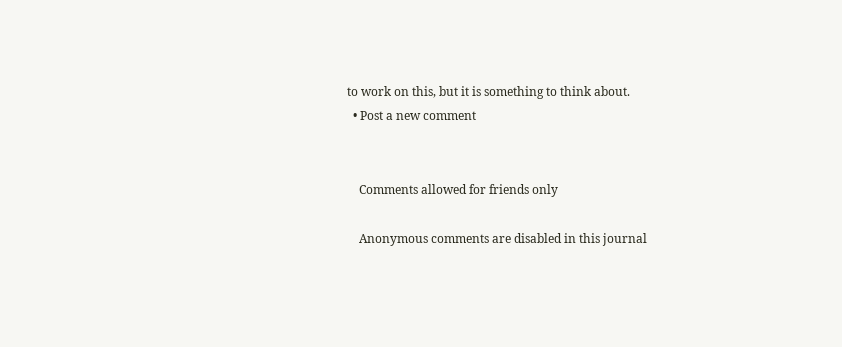to work on this, but it is something to think about.
  • Post a new comment


    Comments allowed for friends only

    Anonymous comments are disabled in this journal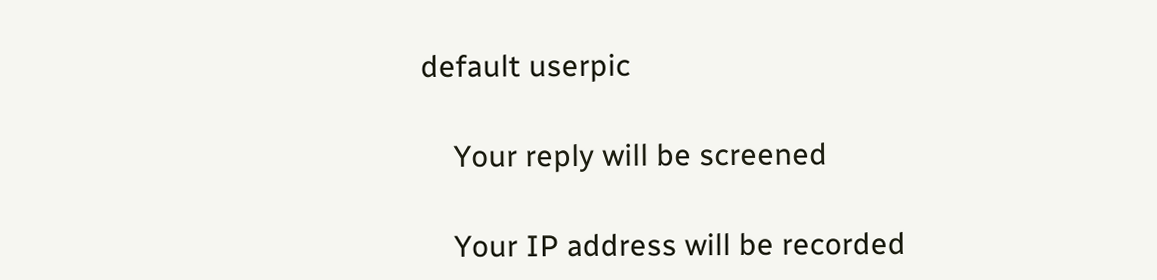default userpic

    Your reply will be screened

    Your IP address will be recorded